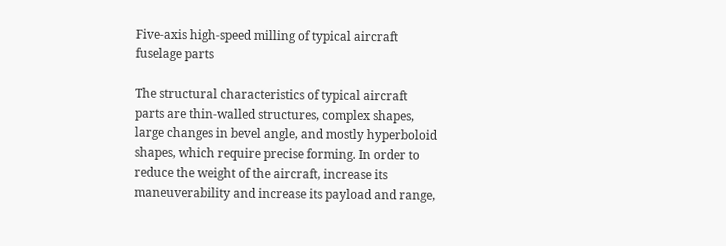Five-axis high-speed milling of typical aircraft fuselage parts

The structural characteristics of typical aircraft parts are thin-walled structures, complex shapes, large changes in bevel angle, and mostly hyperboloid shapes, which require precise forming. In order to reduce the weight of the aircraft, increase its maneuverability and increase its payload and range,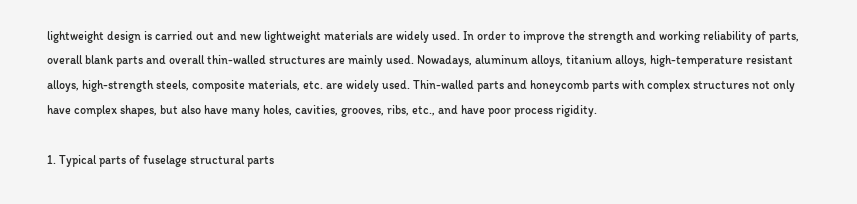lightweight design is carried out and new lightweight materials are widely used. In order to improve the strength and working reliability of parts, overall blank parts and overall thin-walled structures are mainly used. Nowadays, aluminum alloys, titanium alloys, high-temperature resistant alloys, high-strength steels, composite materials, etc. are widely used. Thin-walled parts and honeycomb parts with complex structures not only have complex shapes, but also have many holes, cavities, grooves, ribs, etc., and have poor process rigidity.

1. Typical parts of fuselage structural parts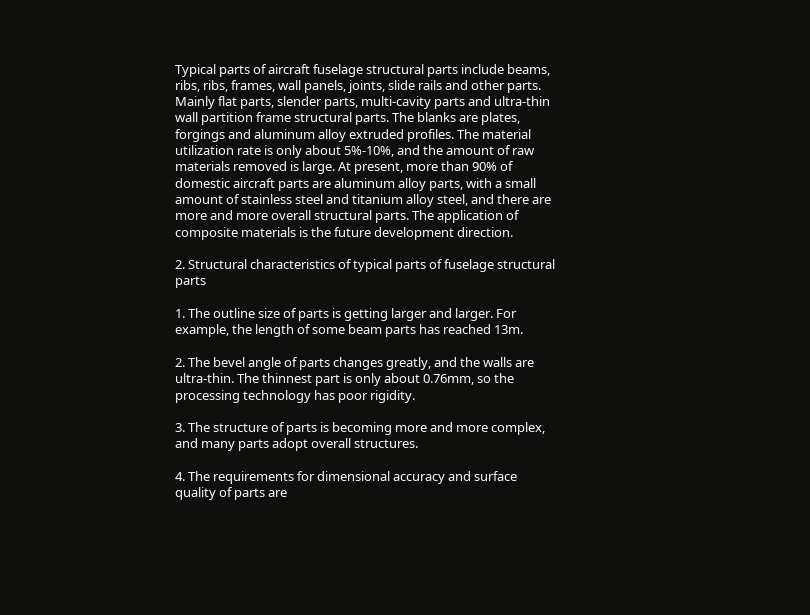Typical parts of aircraft fuselage structural parts include beams, ribs, ribs, frames, wall panels, joints, slide rails and other parts. Mainly flat parts, slender parts, multi-cavity parts and ultra-thin wall partition frame structural parts. The blanks are plates, forgings and aluminum alloy extruded profiles. The material utilization rate is only about 5%-10%, and the amount of raw materials removed is large. At present, more than 90% of domestic aircraft parts are aluminum alloy parts, with a small amount of stainless steel and titanium alloy steel, and there are more and more overall structural parts. The application of composite materials is the future development direction.

2. Structural characteristics of typical parts of fuselage structural parts

1. The outline size of parts is getting larger and larger. For example, the length of some beam parts has reached 13m.

2. The bevel angle of parts changes greatly, and the walls are ultra-thin. The thinnest part is only about 0.76mm, so the processing technology has poor rigidity.

3. The structure of parts is becoming more and more complex, and many parts adopt overall structures.

4. The requirements for dimensional accuracy and surface quality of parts are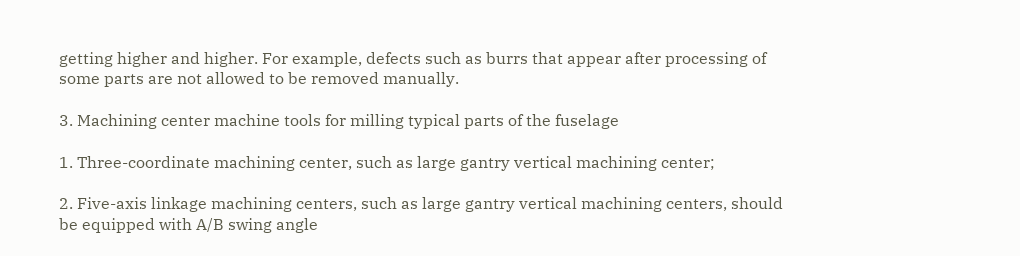getting higher and higher. For example, defects such as burrs that appear after processing of some parts are not allowed to be removed manually.

3. Machining center machine tools for milling typical parts of the fuselage

1. Three-coordinate machining center, such as large gantry vertical machining center;

2. Five-axis linkage machining centers, such as large gantry vertical machining centers, should be equipped with A/B swing angle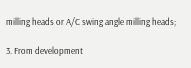milling heads or A/C swing angle milling heads;

3. From development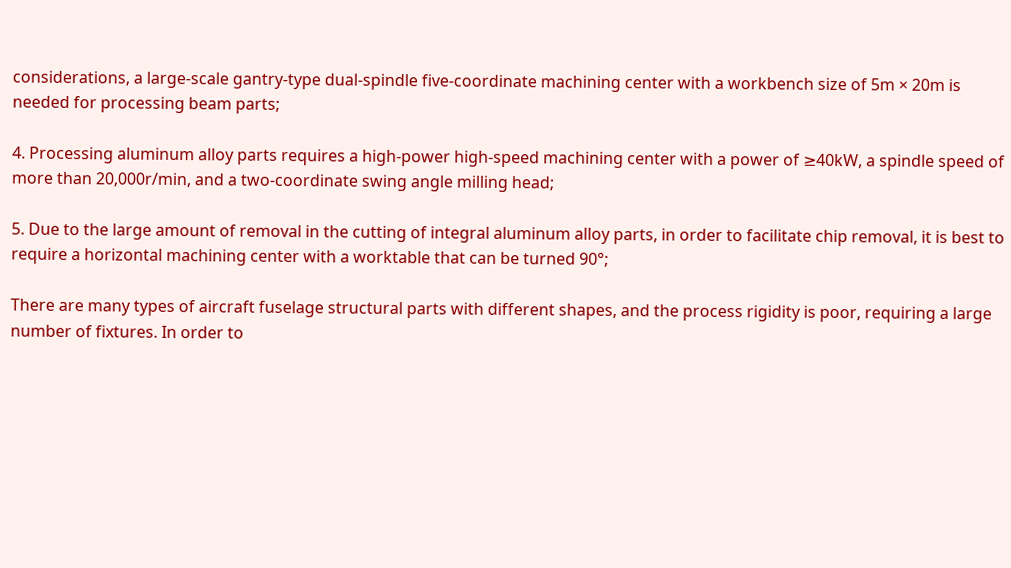considerations, a large-scale gantry-type dual-spindle five-coordinate machining center with a workbench size of 5m × 20m is needed for processing beam parts;

4. Processing aluminum alloy parts requires a high-power high-speed machining center with a power of ≥40kW, a spindle speed of more than 20,000r/min, and a two-coordinate swing angle milling head;

5. Due to the large amount of removal in the cutting of integral aluminum alloy parts, in order to facilitate chip removal, it is best to require a horizontal machining center with a worktable that can be turned 90°;

There are many types of aircraft fuselage structural parts with different shapes, and the process rigidity is poor, requiring a large number of fixtures. In order to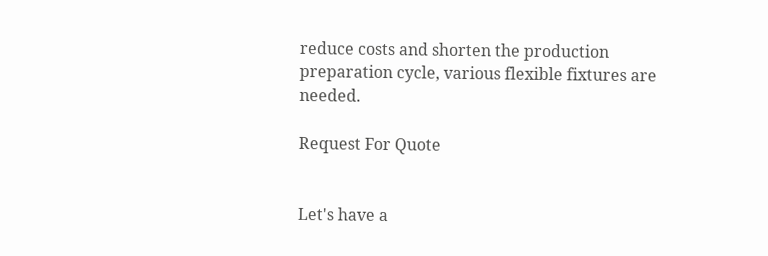reduce costs and shorten the production preparation cycle, various flexible fixtures are needed.

Request For Quote


Let's have a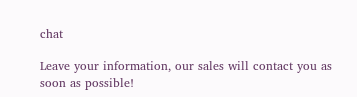chat

Leave your information, our sales will contact you as soon as possible!